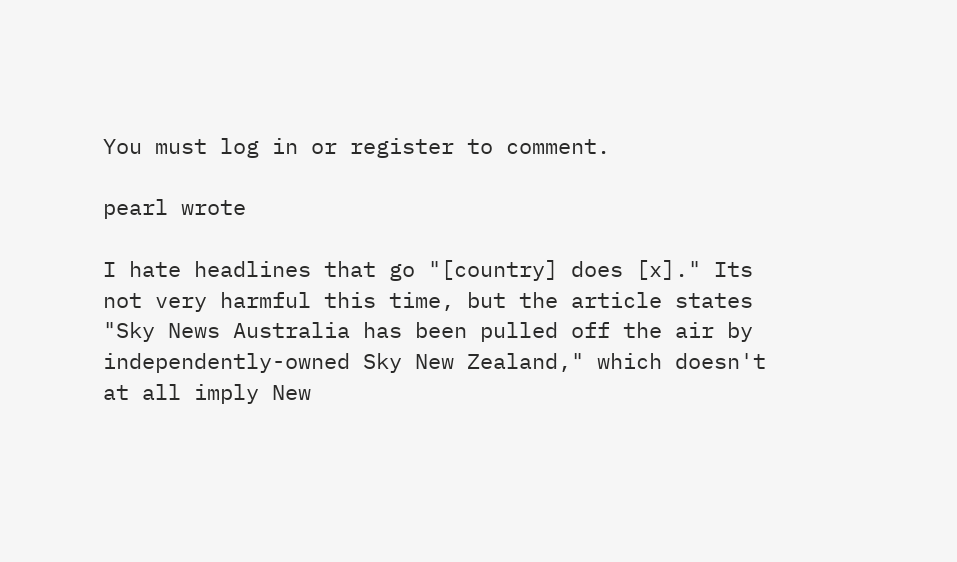You must log in or register to comment.

pearl wrote

I hate headlines that go "[country] does [x]." Its not very harmful this time, but the article states "Sky News Australia has been pulled off the air by independently-owned Sky New Zealand," which doesn't at all imply New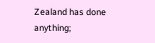Zealand has done anything;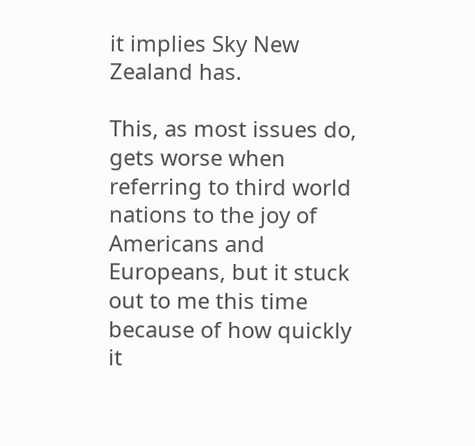it implies Sky New Zealand has.

This, as most issues do, gets worse when referring to third world nations to the joy of Americans and Europeans, but it stuck out to me this time because of how quickly it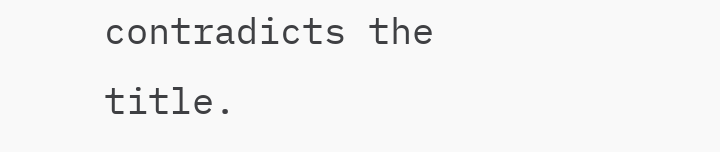contradicts the title.